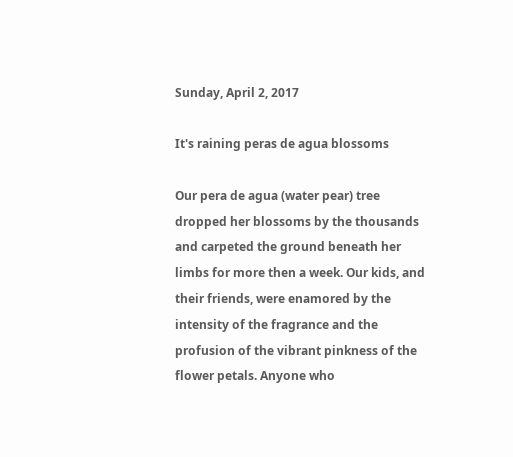Sunday, April 2, 2017

It's raining peras de agua blossoms

Our pera de agua (water pear) tree dropped her blossoms by the thousands and carpeted the ground beneath her limbs for more then a week. Our kids, and their friends, were enamored by the intensity of the fragrance and the profusion of the vibrant pinkness of the flower petals. Anyone who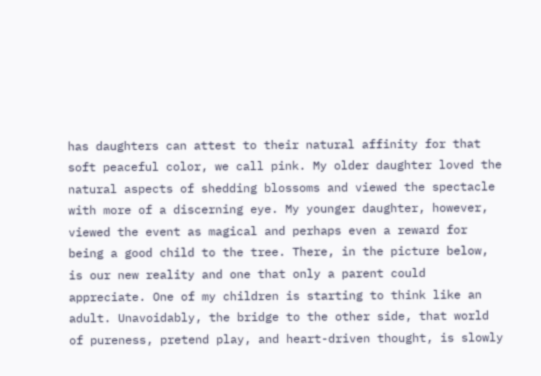has daughters can attest to their natural affinity for that soft peaceful color, we call pink. My older daughter loved the natural aspects of shedding blossoms and viewed the spectacle with more of a discerning eye. My younger daughter, however, viewed the event as magical and perhaps even a reward for being a good child to the tree. There, in the picture below, is our new reality and one that only a parent could appreciate. One of my children is starting to think like an adult. Unavoidably, the bridge to the other side, that world of pureness, pretend play, and heart-driven thought, is slowly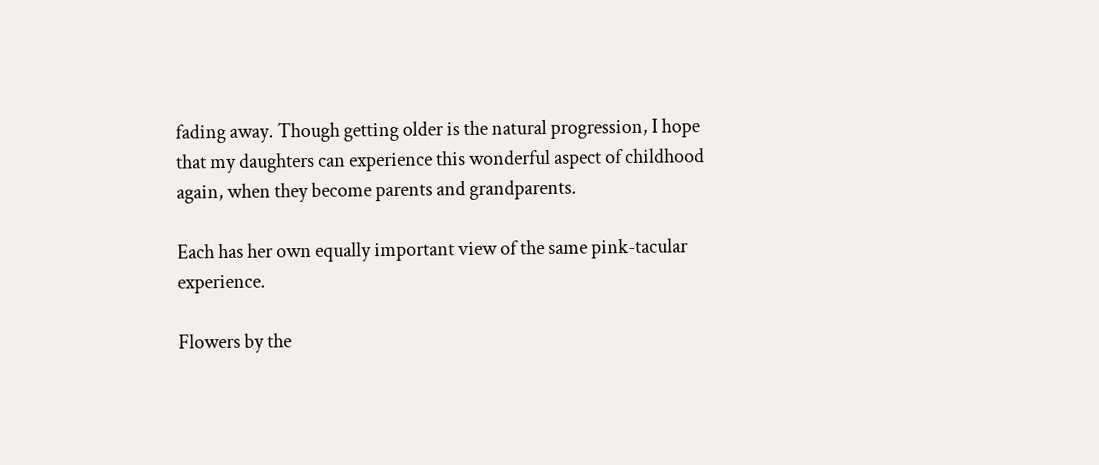fading away. Though getting older is the natural progression, I hope that my daughters can experience this wonderful aspect of childhood again, when they become parents and grandparents.

Each has her own equally important view of the same pink-tacular experience.

Flowers by the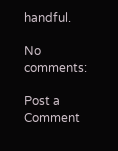handful.

No comments:

Post a Comment